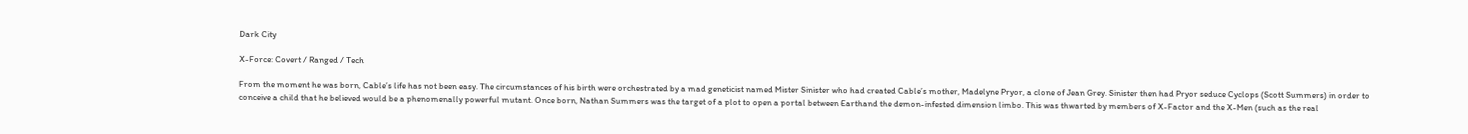Dark City

X-Force: Covert / Ranged / Tech

From the moment he was born, Cable’s life has not been easy. The circumstances of his birth were orchestrated by a mad geneticist named Mister Sinister who had created Cable’s mother, Madelyne Pryor, a clone of Jean Grey. Sinister then had Pryor seduce Cyclops (Scott Summers) in order to conceive a child that he believed would be a phenomenally powerful mutant. Once born, Nathan Summers was the target of a plot to open a portal between Earthand the demon-infested dimension limbo. This was thwarted by members of X-Factor and the X-Men (such as the real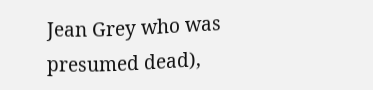Jean Grey who was presumed dead),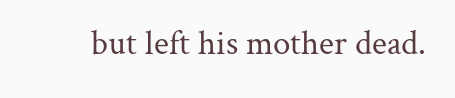but left his mother dead.